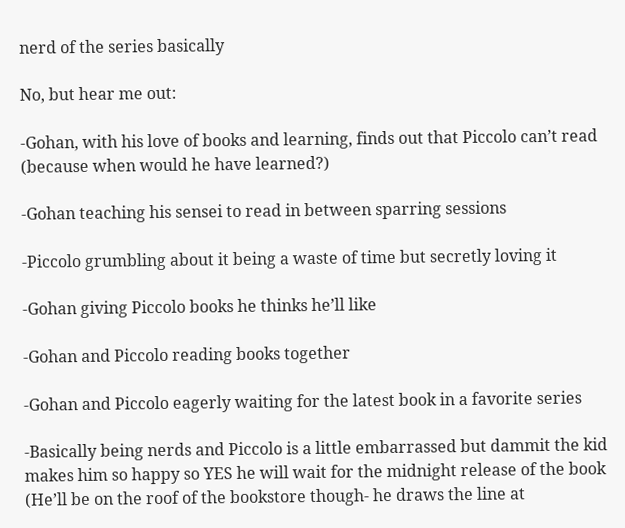nerd of the series basically

No, but hear me out:

-Gohan, with his love of books and learning, finds out that Piccolo can’t read (because when would he have learned?)

-Gohan teaching his sensei to read in between sparring sessions

-Piccolo grumbling about it being a waste of time but secretly loving it

-Gohan giving Piccolo books he thinks he’ll like

-Gohan and Piccolo reading books together

-Gohan and Piccolo eagerly waiting for the latest book in a favorite series

-Basically being nerds and Piccolo is a little embarrassed but dammit the kid makes him so happy so YES he will wait for the midnight release of the book (He’ll be on the roof of the bookstore though- he draws the line at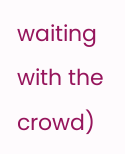waiting with the crowd)